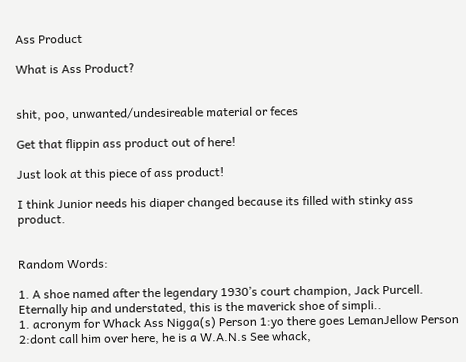Ass Product

What is Ass Product?


shit, poo, unwanted/undesireable material or feces

Get that flippin ass product out of here!

Just look at this piece of ass product!

I think Junior needs his diaper changed because its filled with stinky ass product.


Random Words:

1. A shoe named after the legendary 1930’s court champion, Jack Purcell. Eternally hip and understated, this is the maverick shoe of simpli..
1. acronym for Whack Ass Nigga(s) Person 1:yo there goes LemanJellow Person 2:dont call him over here, he is a W.A.N.s See whack,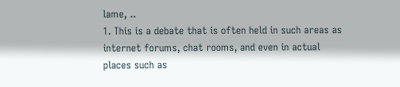lame, ..
1. This is a debate that is often held in such areas as internet forums, chat rooms, and even in actual places such as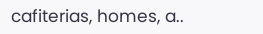cafiterias, homes, a..